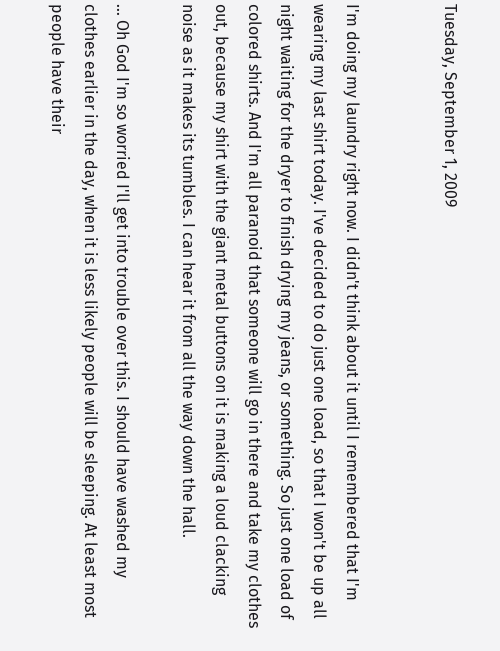Tuesday, September 1, 2009


I'm doing my laundry right now. I didn't think about it until I remembered that I'm wearing my last shirt today. I've decided to do just one load, so that I won't be up all night waiting for the dryer to finish drying my jeans, or something. So just one load of colored shirts. And I'm all paranoid that someone will go in there and take my clothes out, because my shirt with the giant metal buttons on it is making a loud clacking noise as it makes its tumbles. I can hear it from all the way down the hall.

... Oh God I'm so worried I'll get into trouble over this. I should have washed my clothes earlier in the day, when it is less likely people will be sleeping. At least most people have their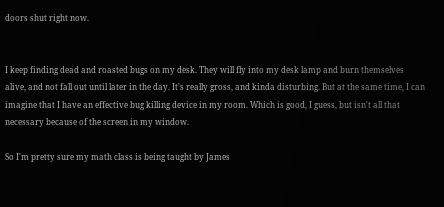doors shut right now.


I keep finding dead and roasted bugs on my desk. They will fly into my desk lamp and burn themselves alive, and not fall out until later in the day. It's really gross, and kinda disturbing. But at the same time, I can imagine that I have an effective bug killing device in my room. Which is good, I guess, but isn't all that necessary because of the screen in my window.

So I'm pretty sure my math class is being taught by James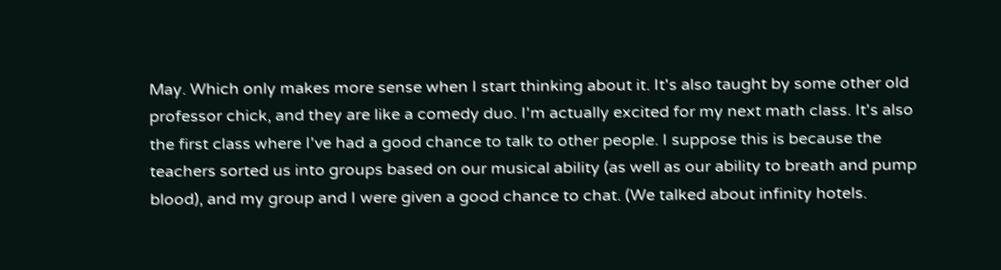May. Which only makes more sense when I start thinking about it. It's also taught by some other old professor chick, and they are like a comedy duo. I'm actually excited for my next math class. It's also the first class where I've had a good chance to talk to other people. I suppose this is because the teachers sorted us into groups based on our musical ability (as well as our ability to breath and pump blood), and my group and I were given a good chance to chat. (We talked about infinity hotels.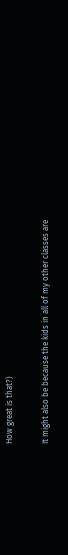How great is that?)

It might also be because the kids in all of my other classes are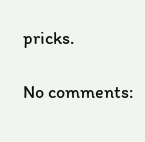pricks.

No comments: